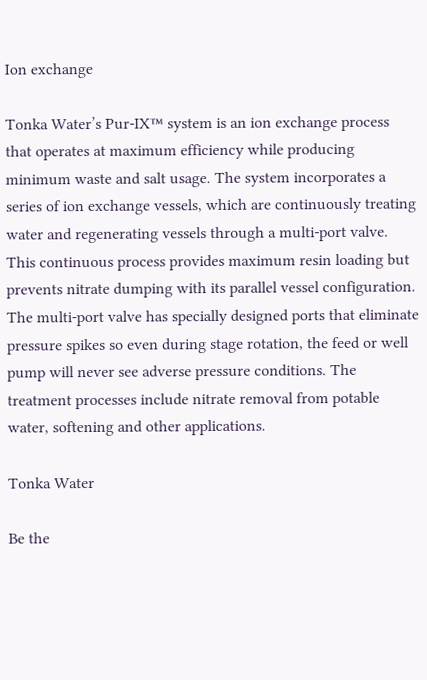Ion exchange

Tonka Water’s Pur-IX™ system is an ion exchange process that operates at maximum efficiency while producing minimum waste and salt usage. The system incorporates a series of ion exchange vessels, which are continuously treating water and regenerating vessels through a multi-port valve. This continuous process provides maximum resin loading but prevents nitrate dumping with its parallel vessel configuration. The multi-port valve has specially designed ports that eliminate pressure spikes so even during stage rotation, the feed or well pump will never see adverse pressure conditions. The treatment processes include nitrate removal from potable water, softening and other applications.

Tonka Water

Be the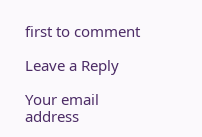first to comment

Leave a Reply

Your email address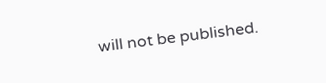will not be published.